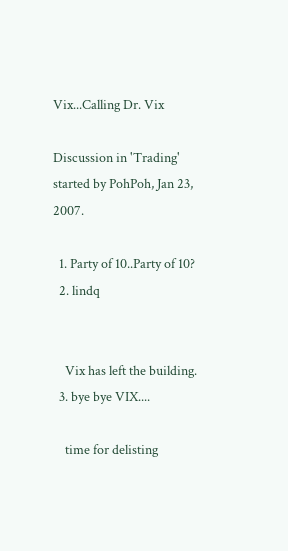Vix...Calling Dr. Vix

Discussion in 'Trading' started by PohPoh, Jan 23, 2007.

  1. Party of 10..Party of 10?
  2. lindq


    Vix has left the building.
  3. bye bye VIX....

    time for delisting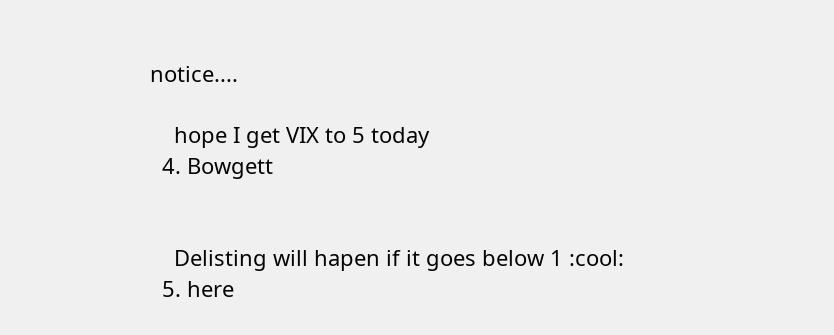notice....

    hope I get VIX to 5 today
  4. Bowgett


    Delisting will hapen if it goes below 1 :cool:
  5. here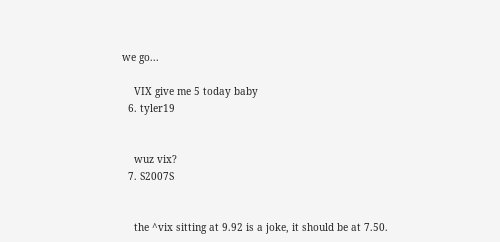we go...

    VIX give me 5 today baby
  6. tyler19


    wuz vix?
  7. S2007S


    the ^vix sitting at 9.92 is a joke, it should be at 7.50.